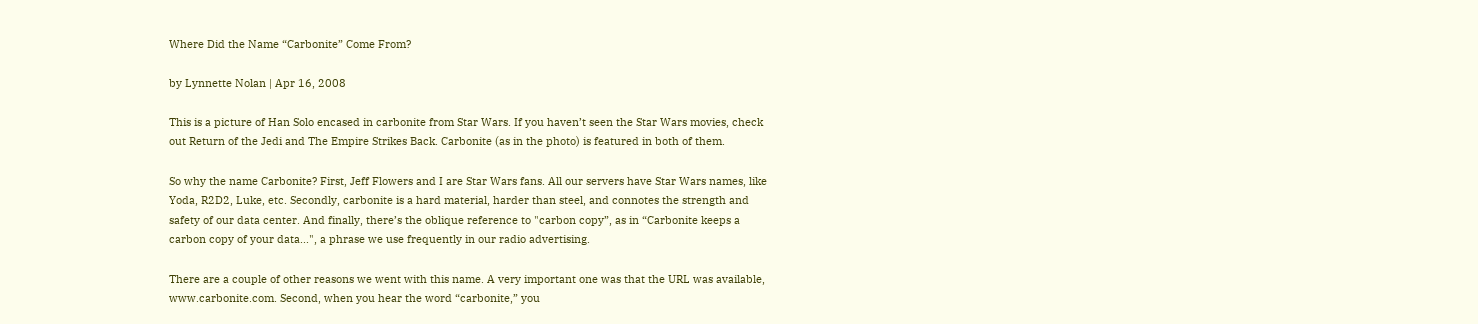Where Did the Name “Carbonite” Come From?

by Lynnette Nolan | Apr 16, 2008

This is a picture of Han Solo encased in carbonite from Star Wars. If you haven’t seen the Star Wars movies, check out Return of the Jedi and The Empire Strikes Back. Carbonite (as in the photo) is featured in both of them.

So why the name Carbonite? First, Jeff Flowers and I are Star Wars fans. All our servers have Star Wars names, like Yoda, R2D2, Luke, etc. Secondly, carbonite is a hard material, harder than steel, and connotes the strength and safety of our data center. And finally, there’s the oblique reference to "carbon copy”, as in “Carbonite keeps a carbon copy of your data...", a phrase we use frequently in our radio advertising.

There are a couple of other reasons we went with this name. A very important one was that the URL was available, www.carbonite.com. Second, when you hear the word “carbonite,” you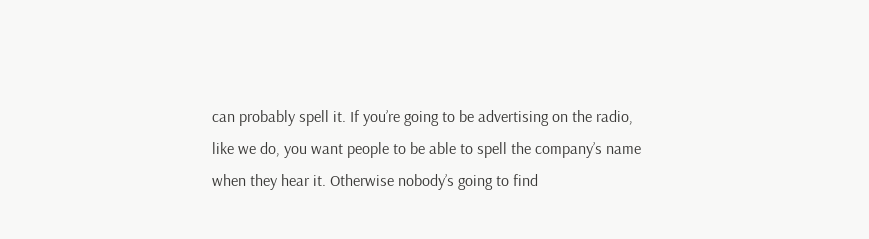can probably spell it. If you’re going to be advertising on the radio, like we do, you want people to be able to spell the company’s name when they hear it. Otherwise nobody’s going to find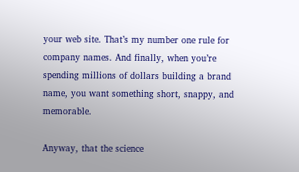your web site. That’s my number one rule for company names. And finally, when you’re spending millions of dollars building a brand name, you want something short, snappy, and memorable.

Anyway, that the science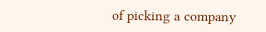of picking a company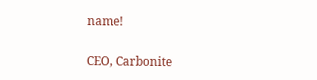name!

CEO, Carbonite